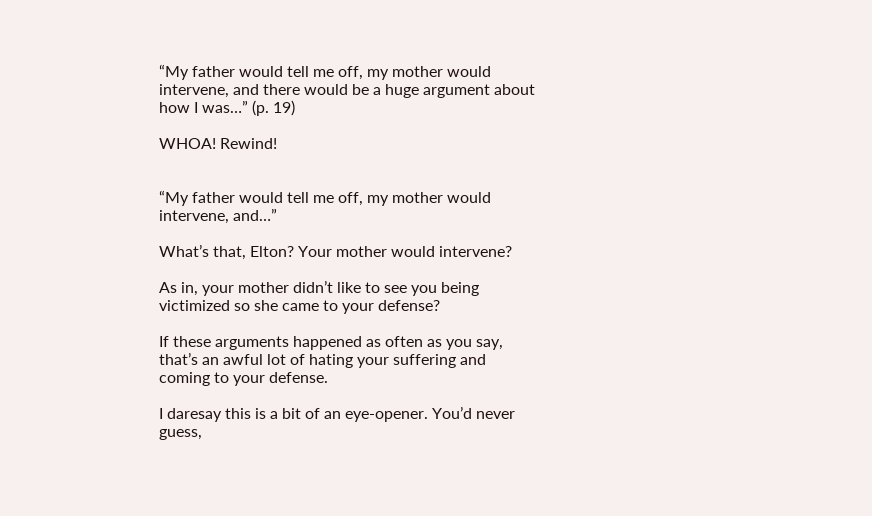“My father would tell me off, my mother would intervene, and there would be a huge argument about how I was…” (p. 19)

WHOA! Rewind!


“My father would tell me off, my mother would intervene, and…”

What’s that, Elton? Your mother would intervene?

As in, your mother didn’t like to see you being victimized so she came to your defense?

If these arguments happened as often as you say, that’s an awful lot of hating your suffering and coming to your defense.

I daresay this is a bit of an eye-opener. You’d never guess,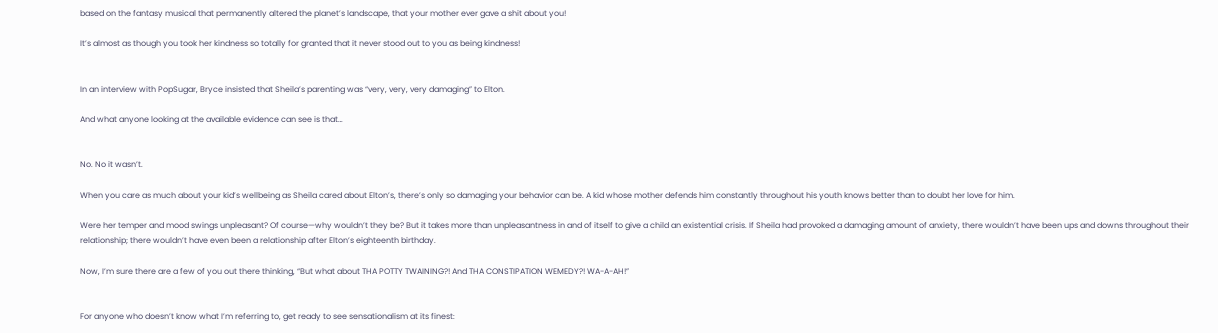based on the fantasy musical that permanently altered the planet’s landscape, that your mother ever gave a shit about you!

It’s almost as though you took her kindness so totally for granted that it never stood out to you as being kindness!


In an interview with PopSugar, Bryce insisted that Sheila’s parenting was “very, very, very damaging” to Elton.

And what anyone looking at the available evidence can see is that…


No. No it wasn’t.

When you care as much about your kid’s wellbeing as Sheila cared about Elton’s, there’s only so damaging your behavior can be. A kid whose mother defends him constantly throughout his youth knows better than to doubt her love for him.

Were her temper and mood swings unpleasant? Of course—why wouldn’t they be? But it takes more than unpleasantness in and of itself to give a child an existential crisis. If Sheila had provoked a damaging amount of anxiety, there wouldn’t have been ups and downs throughout their relationship; there wouldn’t have even been a relationship after Elton’s eighteenth birthday.

Now, I’m sure there are a few of you out there thinking, “But what about THA POTTY TWAINING?! And THA CONSTIPATION WEMEDY?! WA-A-AH!”


For anyone who doesn’t know what I’m referring to, get ready to see sensationalism at its finest: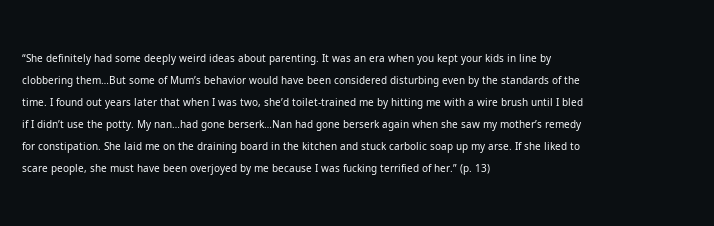“She definitely had some deeply weird ideas about parenting. It was an era when you kept your kids in line by clobbering them…But some of Mum’s behavior would have been considered disturbing even by the standards of the time. I found out years later that when I was two, she’d toilet-trained me by hitting me with a wire brush until I bled if I didn’t use the potty. My nan…had gone berserk…Nan had gone berserk again when she saw my mother’s remedy for constipation. She laid me on the draining board in the kitchen and stuck carbolic soap up my arse. If she liked to scare people, she must have been overjoyed by me because I was fucking terrified of her.” (p. 13)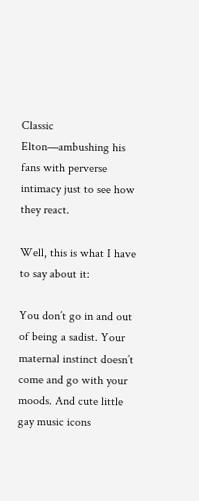Classic Elton—ambushing his fans with perverse intimacy just to see how they react.

Well, this is what I have to say about it:

You don’t go in and out of being a sadist. Your maternal instinct doesn’t come and go with your moods. And cute little gay music icons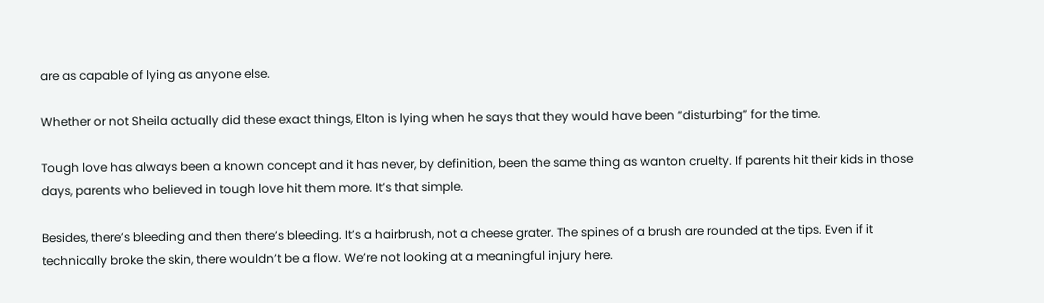are as capable of lying as anyone else.

Whether or not Sheila actually did these exact things, Elton is lying when he says that they would have been “disturbing” for the time.

Tough love has always been a known concept and it has never, by definition, been the same thing as wanton cruelty. If parents hit their kids in those days, parents who believed in tough love hit them more. It’s that simple.

Besides, there’s bleeding and then there’s bleeding. It’s a hairbrush, not a cheese grater. The spines of a brush are rounded at the tips. Even if it technically broke the skin, there wouldn’t be a flow. We’re not looking at a meaningful injury here.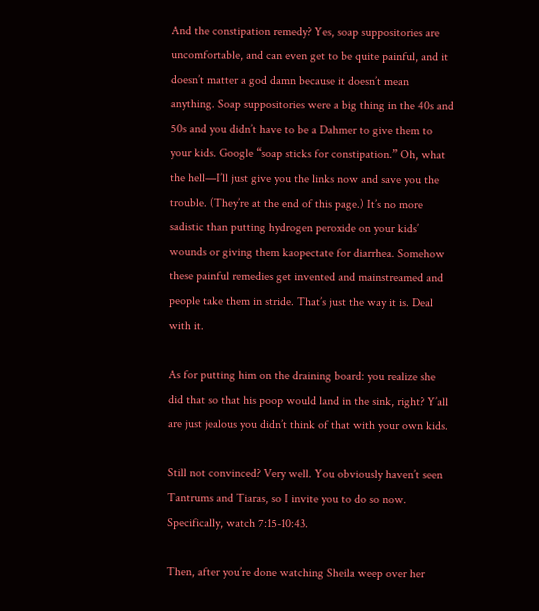And the constipation remedy? Yes, soap suppositories are uncomfortable, and can even get to be quite painful, and it doesn’t matter a god damn because it doesn’t mean anything. Soap suppositories were a big thing in the 40s and 50s and you didn’t have to be a Dahmer to give them to your kids. Google “soap sticks for constipation.” Oh, what the hell—I’ll just give you the links now and save you the trouble. (They’re at the end of this page.) It’s no more sadistic than putting hydrogen peroxide on your kids’ wounds or giving them kaopectate for diarrhea. Somehow these painful remedies get invented and mainstreamed and people take them in stride. That’s just the way it is. Deal with it.

As for putting him on the draining board: you realize she did that so that his poop would land in the sink, right? Y’all are just jealous you didn’t think of that with your own kids.

Still not convinced? Very well. You obviously haven’t seen Tantrums and Tiaras, so I invite you to do so now. Specifically, watch 7:15-10:43.

Then, after you’re done watching Sheila weep over her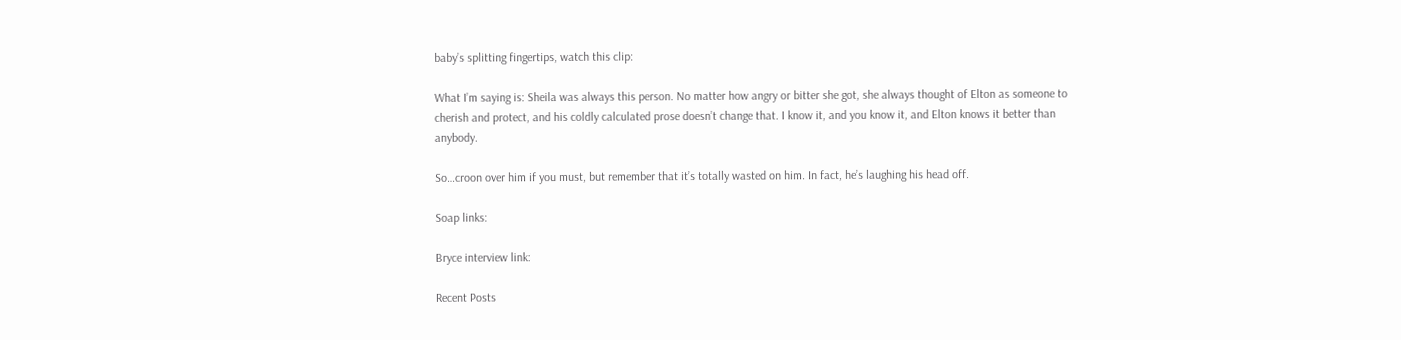baby’s splitting fingertips, watch this clip:

What I’m saying is: Sheila was always this person. No matter how angry or bitter she got, she always thought of Elton as someone to cherish and protect, and his coldly calculated prose doesn’t change that. I know it, and you know it, and Elton knows it better than anybody.

So…croon over him if you must, but remember that it’s totally wasted on him. In fact, he’s laughing his head off.

Soap links:

Bryce interview link:

Recent Posts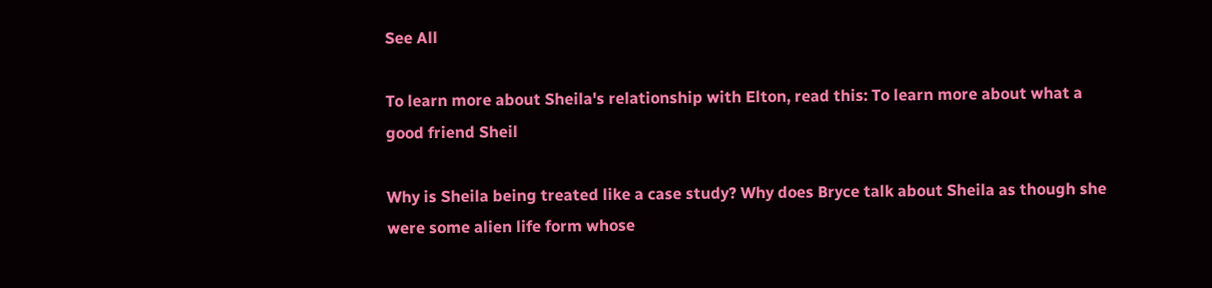See All

To learn more about Sheila's relationship with Elton, read this: To learn more about what a good friend Sheil

Why is Sheila being treated like a case study? Why does Bryce talk about Sheila as though she were some alien life form whose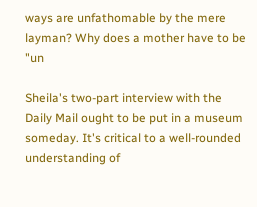ways are unfathomable by the mere layman? Why does a mother have to be "un

Sheila's two-part interview with the Daily Mail ought to be put in a museum someday. It's critical to a well-rounded understanding of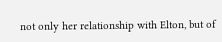not only her relationship with Elton, but of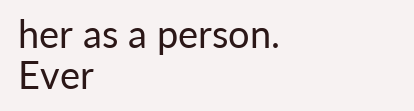her as a person. Ever